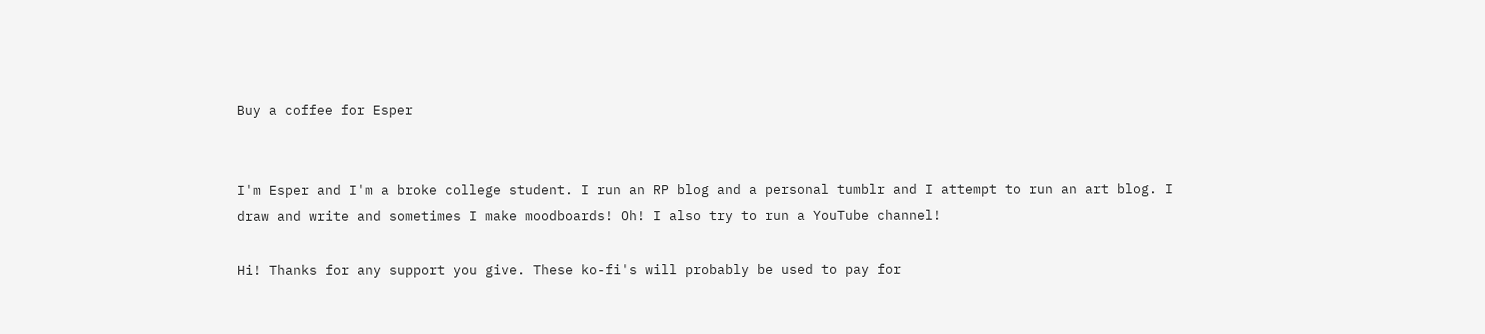Buy a coffee for Esper


I'm Esper and I'm a broke college student. I run an RP blog and a personal tumblr and I attempt to run an art blog. I draw and write and sometimes I make moodboards! Oh! I also try to run a YouTube channel!

Hi! Thanks for any support you give. These ko-fi's will probably be used to pay for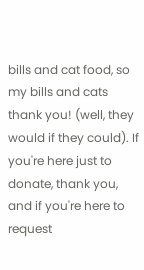bills and cat food, so my bills and cats thank you! (well, they would if they could). If you're here just to donate, thank you, and if you're here to request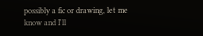possibly a fic or drawing, let me know and I'll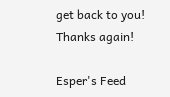get back to you!
Thanks again!

Esper's Feed